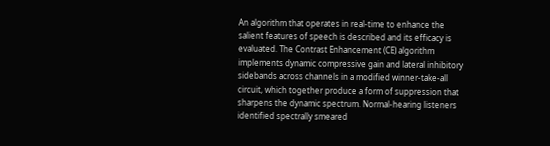An algorithm that operates in real-time to enhance the salient features of speech is described and its efficacy is evaluated. The Contrast Enhancement (CE) algorithm implements dynamic compressive gain and lateral inhibitory sidebands across channels in a modified winner-take-all circuit, which together produce a form of suppression that sharpens the dynamic spectrum. Normal-hearing listeners identified spectrally smeared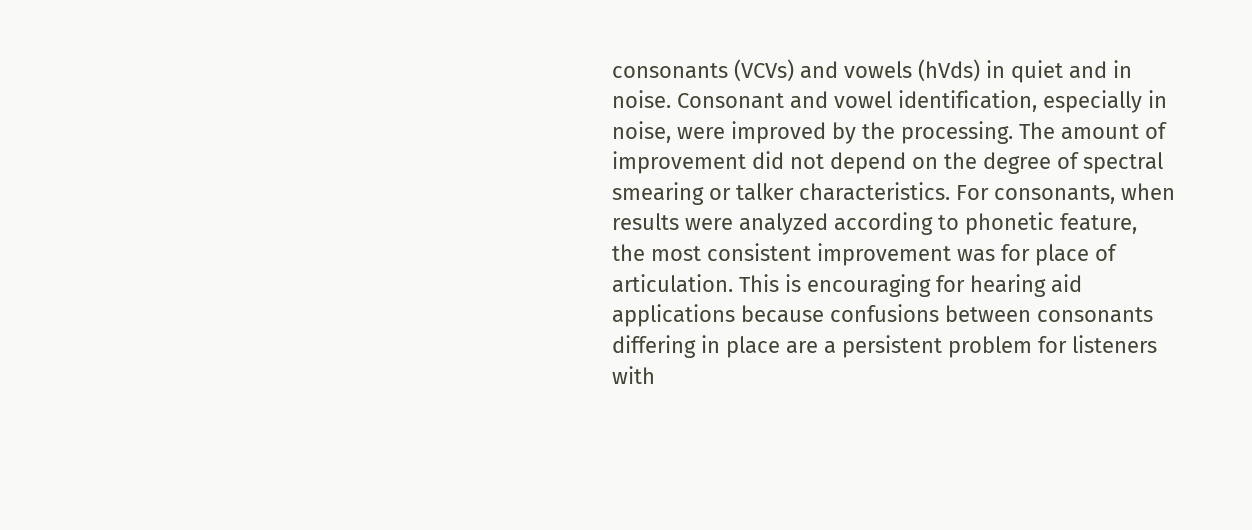consonants (VCVs) and vowels (hVds) in quiet and in noise. Consonant and vowel identification, especially in noise, were improved by the processing. The amount of improvement did not depend on the degree of spectral smearing or talker characteristics. For consonants, when results were analyzed according to phonetic feature, the most consistent improvement was for place of articulation. This is encouraging for hearing aid applications because confusions between consonants differing in place are a persistent problem for listeners with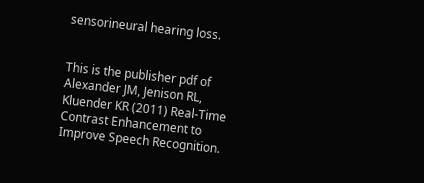sensorineural hearing loss.


This is the publisher pdf of Alexander JM, Jenison RL, Kluender KR (2011) Real-Time Contrast Enhancement to Improve Speech Recognition.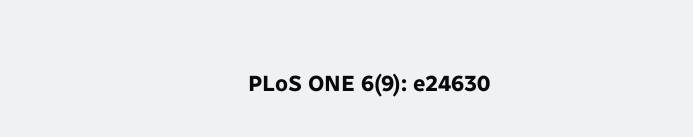PLoS ONE 6(9): e24630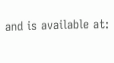and is available at: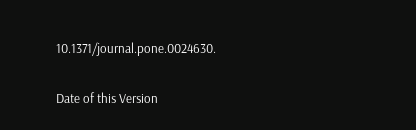10.1371/journal.pone.0024630.

Date of this Version